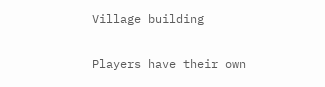Village building

Players have their own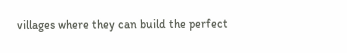villages where they can build the perfect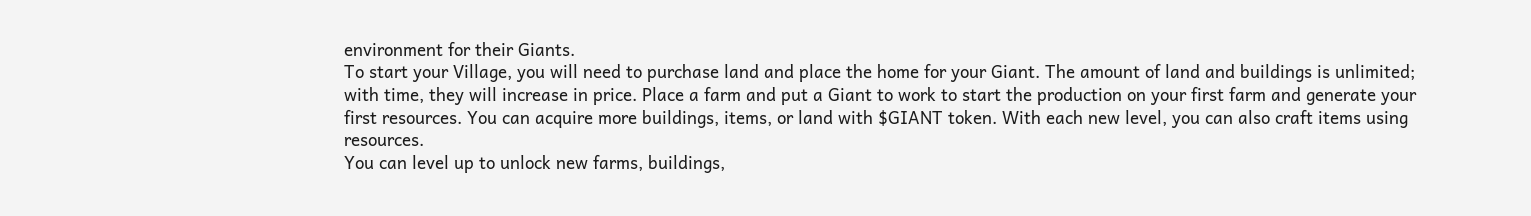environment for their Giants.
To start your Village, you will need to purchase land and place the home for your Giant. The amount of land and buildings is unlimited; with time, they will increase in price. Place a farm and put a Giant to work to start the production on your first farm and generate your first resources. You can acquire more buildings, items, or land with $GIANT token. With each new level, you can also craft items using resources.
You can level up to unlock new farms, buildings,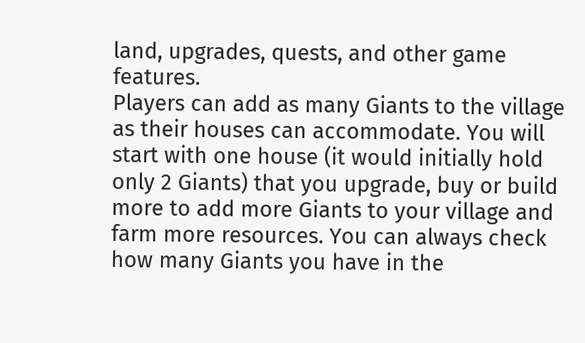land, upgrades, quests, and other game features.
Players can add as many Giants to the village as their houses can accommodate. You will start with one house (it would initially hold only 2 Giants) that you upgrade, buy or build more to add more Giants to your village and farm more resources. You can always check how many Giants you have in the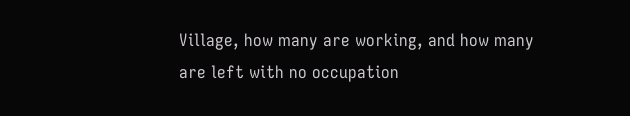Village, how many are working, and how many are left with no occupation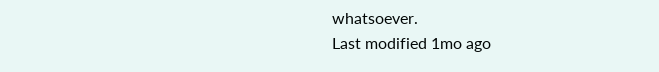whatsoever.
Last modified 1mo ago